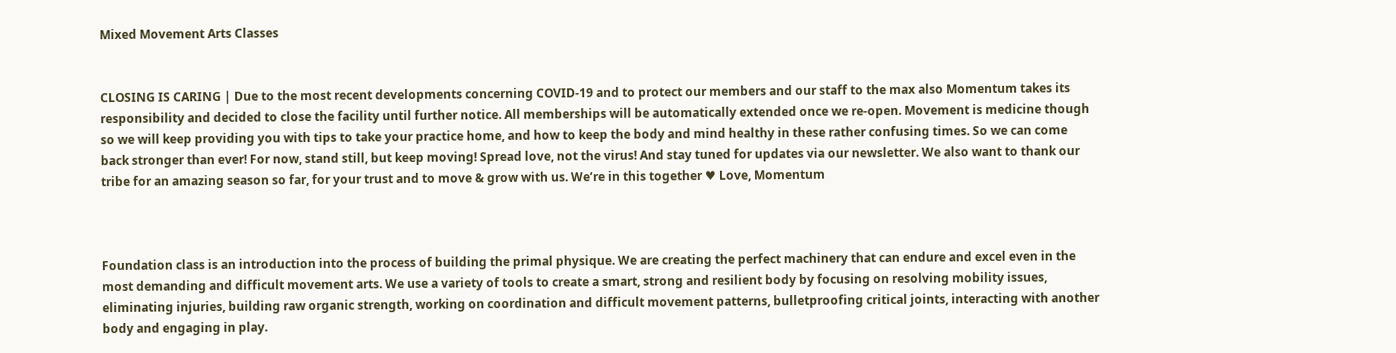Mixed Movement Arts Classes


CLOSING IS CARING | Due to the most recent developments concerning COVID-19 and to protect our members and our staff to the max also Momentum takes its responsibility and decided to close the facility until further notice. All memberships will be automatically extended once we re-open. Movement is medicine though so we will keep providing you with tips to take your practice home, and how to keep the body and mind healthy in these rather confusing times. So we can come back stronger than ever! For now, stand still, but keep moving! Spread love, not the virus! And stay tuned for updates via our newsletter. We also want to thank our tribe for an amazing season so far, for your trust and to move & grow with us. We’re in this together ♥ Love, Momentum



Foundation class is an introduction into the process of building the primal physique. We are creating the perfect machinery that can endure and excel even in the most demanding and difficult movement arts. We use a variety of tools to create a smart, strong and resilient body by focusing on resolving mobility issues, eliminating injuries, building raw organic strength, working on coordination and difficult movement patterns, bulletproofing critical joints, interacting with another body and engaging in play.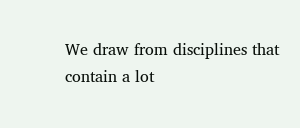We draw from disciplines that contain a lot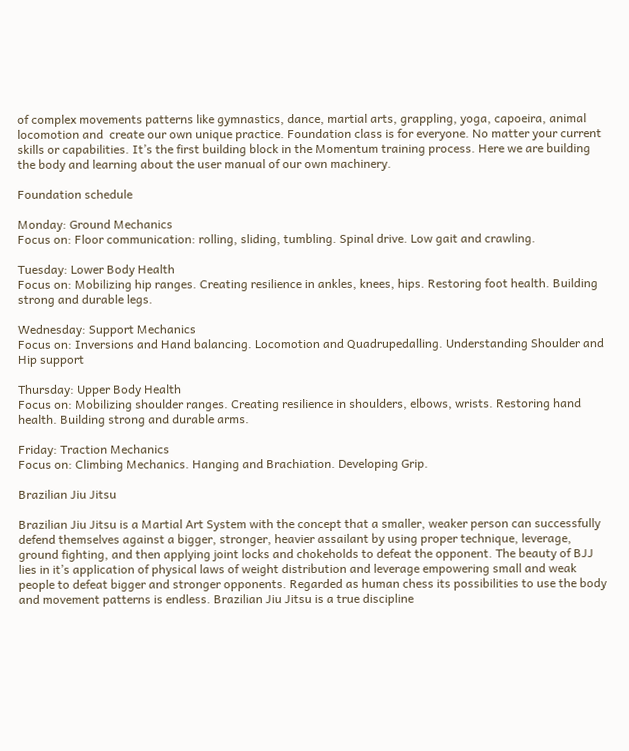of complex movements patterns like gymnastics, dance, martial arts, grappling, yoga, capoeira, animal locomotion and  create our own unique practice. Foundation class is for everyone. No matter your current skills or capabilities. It’s the first building block in the Momentum training process. Here we are building the body and learning about the user manual of our own machinery.

Foundation schedule

Monday: Ground Mechanics
Focus on: Floor communication: rolling, sliding, tumbling. Spinal drive. Low gait and crawling.

Tuesday: Lower Body Health
Focus on: Mobilizing hip ranges. Creating resilience in ankles, knees, hips. Restoring foot health. Building strong and durable legs.

Wednesday: Support Mechanics
Focus on: Inversions and Hand balancing. Locomotion and Quadrupedalling. Understanding Shoulder and Hip support

Thursday: Upper Body Health
Focus on: Mobilizing shoulder ranges. Creating resilience in shoulders, elbows, wrists. Restoring hand health. Building strong and durable arms.

Friday: Traction Mechanics
Focus on: Climbing Mechanics. Hanging and Brachiation. Developing Grip.

Brazilian Jiu Jitsu

Brazilian Jiu Jitsu is a Martial Art System with the concept that a smaller, weaker person can successfully defend themselves against a bigger, stronger, heavier assailant by using proper technique, leverage,  ground fighting, and then applying joint locks and chokeholds to defeat the opponent. The beauty of BJJ lies in it’s application of physical laws of weight distribution and leverage empowering small and weak people to defeat bigger and stronger opponents. Regarded as human chess its possibilities to use the body and movement patterns is endless. Brazilian Jiu Jitsu is a true discipline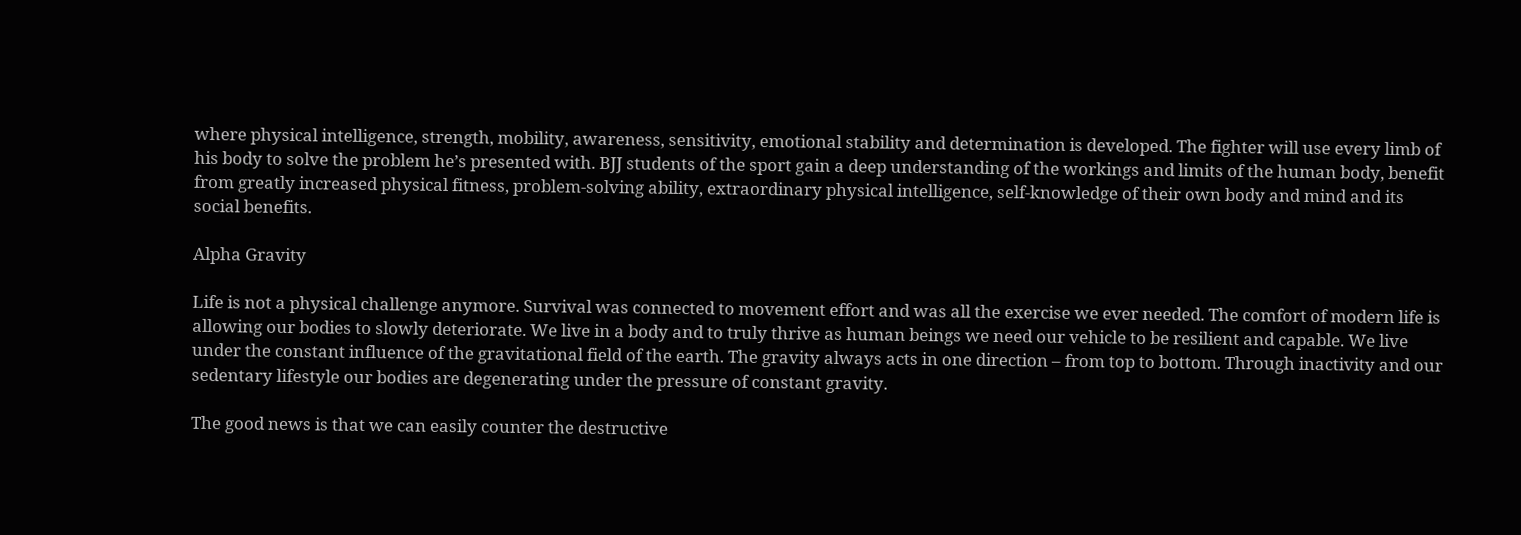where physical intelligence, strength, mobility, awareness, sensitivity, emotional stability and determination is developed. The fighter will use every limb of his body to solve the problem he’s presented with. BJJ students of the sport gain a deep understanding of the workings and limits of the human body, benefit from greatly increased physical fitness, problem-solving ability, extraordinary physical intelligence, self-knowledge of their own body and mind and its social benefits.

Alpha Gravity

Life is not a physical challenge anymore. Survival was connected to movement effort and was all the exercise we ever needed. The comfort of modern life is allowing our bodies to slowly deteriorate. We live in a body and to truly thrive as human beings we need our vehicle to be resilient and capable. We live under the constant influence of the gravitational field of the earth. The gravity always acts in one direction – from top to bottom. Through inactivity and our sedentary lifestyle our bodies are degenerating under the pressure of constant gravity.

The good news is that we can easily counter the destructive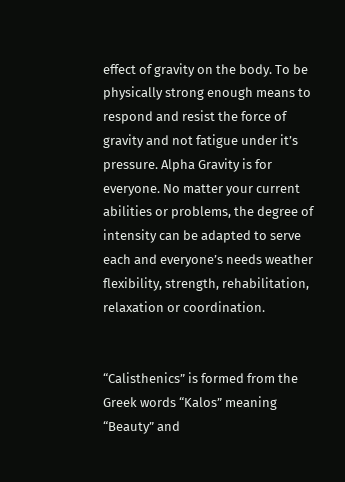effect of gravity on the body. To be physically strong enough means to respond and resist the force of gravity and not fatigue under it’s pressure. Alpha Gravity is for everyone. No matter your current abilities or problems, the degree of intensity can be adapted to serve each and everyone’s needs weather flexibility, strength, rehabilitation, relaxation or coordination.


“Calisthenics” is formed from the Greek words “Kalos” meaning “Beauty” and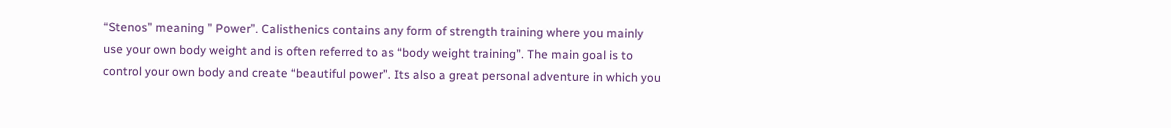“Stenos” meaning ” Power”. Calisthenics contains any form of strength training where you mainly use your own body weight and is often referred to as “body weight training”. The main goal is to control your own body and create “beautiful power”. Its also a great personal adventure in which you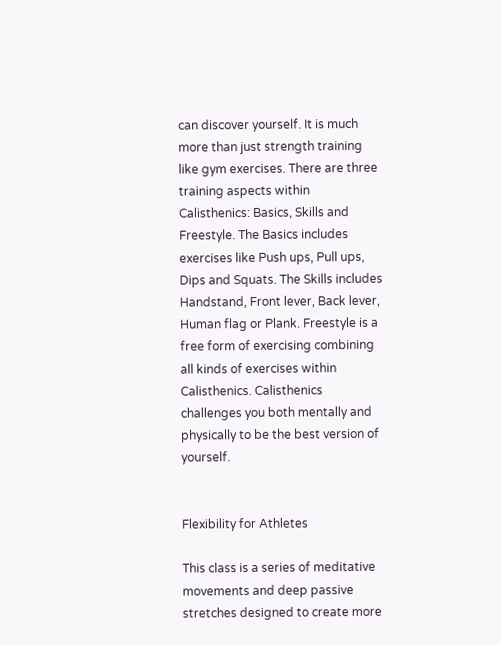can discover yourself. It is much more than just strength training like gym exercises. There are three training aspects within Calisthenics: Basics, Skills and Freestyle. The Basics includes exercises like Push ups, Pull ups, Dips and Squats. The Skills includes Handstand, Front lever, Back lever, Human flag or Plank. Freestyle is a free form of exercising combining all kinds of exercises within Calisthenics. Calisthenics challenges you both mentally and physically to be the best version of yourself.


Flexibility for Athletes

This class is a series of meditative movements and deep passive stretches designed to create more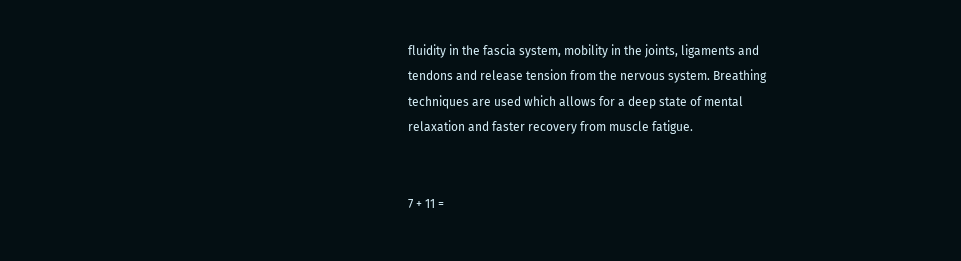fluidity in the fascia system, mobility in the joints, ligaments and tendons and release tension from the nervous system. Breathing techniques are used which allows for a deep state of mental relaxation and faster recovery from muscle fatigue.


7 + 11 =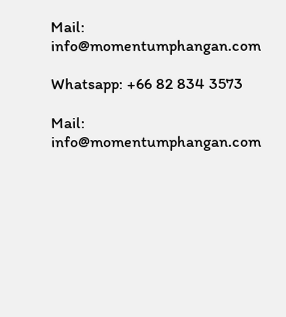Mail: info@momentumphangan.com

Whatsapp: +66 82 834 3573

Mail: info@momentumphangan.com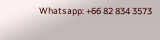Whatsapp: +66 82 834 3573